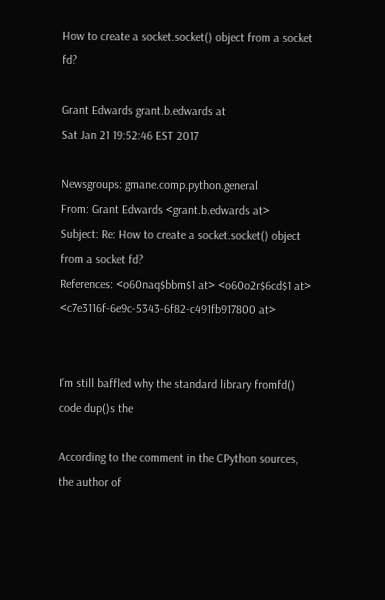How to create a socket.socket() object from a socket fd?

Grant Edwards grant.b.edwards at
Sat Jan 21 19:52:46 EST 2017

Newsgroups: gmane.comp.python.general
From: Grant Edwards <grant.b.edwards at>
Subject: Re: How to create a socket.socket() object from a socket fd?
References: <o60naq$bbm$1 at> <o60o2r$6cd$1 at> <c7e3116f-6e9c-5343-6f82-c491fb917800 at>


I'm still baffled why the standard library fromfd() code dup()s the

According to the comment in the CPython sources, the author of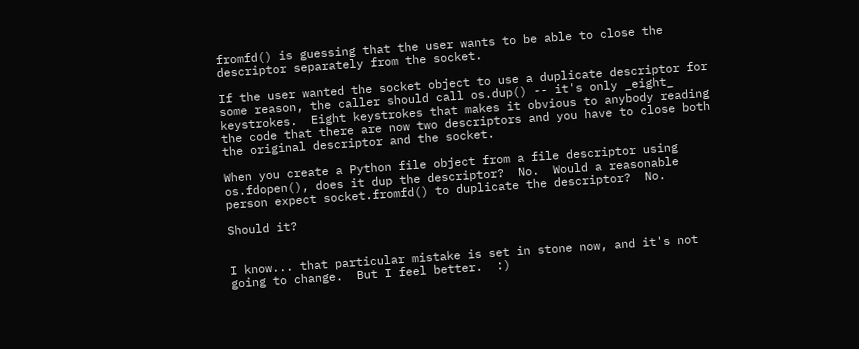fromfd() is guessing that the user wants to be able to close the
descriptor separately from the socket.

If the user wanted the socket object to use a duplicate descriptor for
some reason, the caller should call os.dup() -- it's only _eight_
keystrokes.  Eight keystrokes that makes it obvious to anybody reading
the code that there are now two descriptors and you have to close both
the original descriptor and the socket.

When you create a Python file object from a file descriptor using
os.fdopen(), does it dup the descriptor?  No.  Would a reasonable
person expect socket.fromfd() to duplicate the descriptor?  No.

Should it?


I know... that particular mistake is set in stone now, and it's not
going to change.  But I feel better.  :)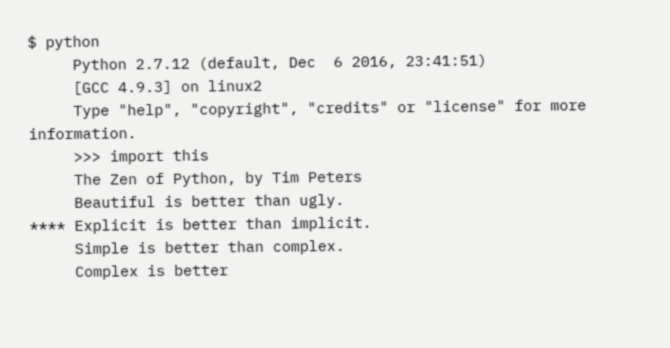$ python
     Python 2.7.12 (default, Dec  6 2016, 23:41:51)
     [GCC 4.9.3] on linux2
     Type "help", "copyright", "credits" or "license" for more information.
     >>> import this
     The Zen of Python, by Tim Peters
     Beautiful is better than ugly.
**** Explicit is better than implicit.
     Simple is better than complex.
     Complex is better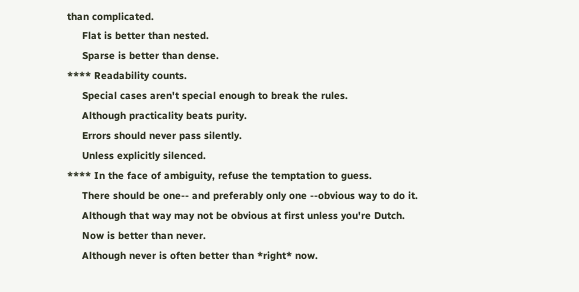than complicated.
     Flat is better than nested.
     Sparse is better than dense.
**** Readability counts.
     Special cases aren't special enough to break the rules.
     Although practicality beats purity.
     Errors should never pass silently.
     Unless explicitly silenced.
**** In the face of ambiguity, refuse the temptation to guess.
     There should be one-- and preferably only one --obvious way to do it.
     Although that way may not be obvious at first unless you're Dutch.
     Now is better than never.
     Although never is often better than *right* now.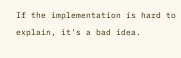If the implementation is hard to explain, it's a bad idea.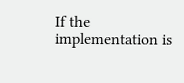If the implementation is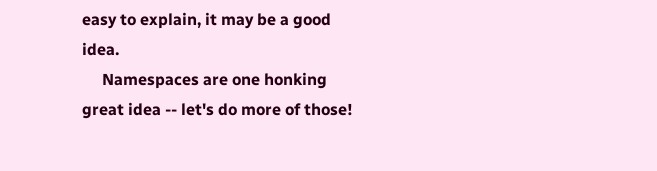easy to explain, it may be a good idea.
     Namespaces are one honking great idea -- let's do more of those!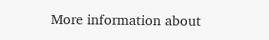More information about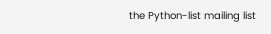the Python-list mailing list